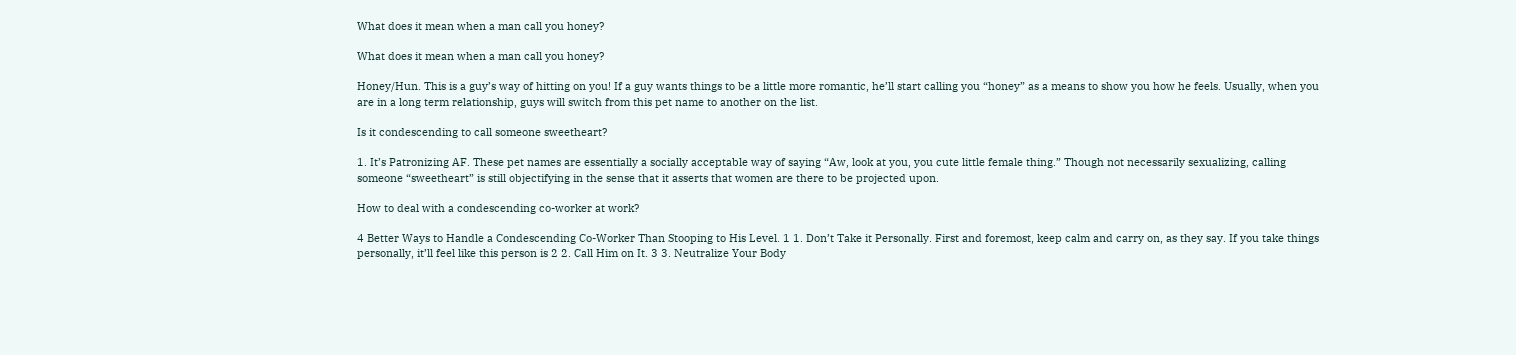What does it mean when a man call you honey?

What does it mean when a man call you honey?

Honey/Hun. This is a guy’s way of hitting on you! If a guy wants things to be a little more romantic, he’ll start calling you “honey” as a means to show you how he feels. Usually, when you are in a long term relationship, guys will switch from this pet name to another on the list.

Is it condescending to call someone sweetheart?

1. It’s Patronizing AF. These pet names are essentially a socially acceptable way of saying “Aw, look at you, you cute little female thing.” Though not necessarily sexualizing, calling someone “sweetheart” is still objectifying in the sense that it asserts that women are there to be projected upon.

How to deal with a condescending co-worker at work?

4 Better Ways to Handle a Condescending Co-Worker Than Stooping to His Level. 1 1. Don’t Take it Personally. First and foremost, keep calm and carry on, as they say. If you take things personally, it’ll feel like this person is 2 2. Call Him on It. 3 3. Neutralize Your Body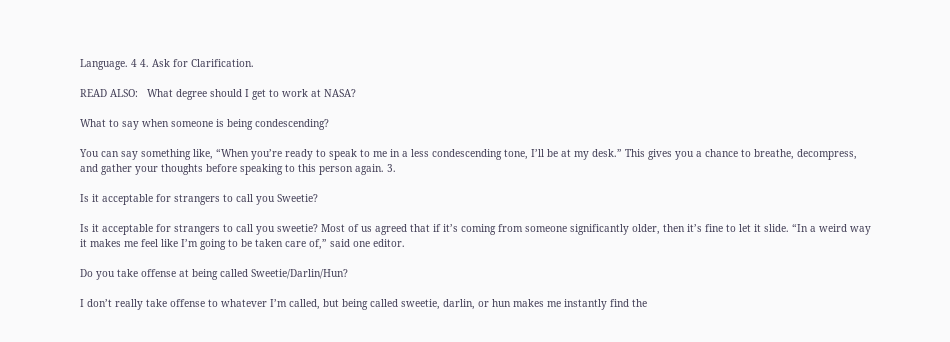Language. 4 4. Ask for Clarification.

READ ALSO:   What degree should I get to work at NASA?

What to say when someone is being condescending?

You can say something like, “When you’re ready to speak to me in a less condescending tone, I’ll be at my desk.” This gives you a chance to breathe, decompress, and gather your thoughts before speaking to this person again. 3.

Is it acceptable for strangers to call you Sweetie?

Is it acceptable for strangers to call you sweetie? Most of us agreed that if it’s coming from someone significantly older, then it’s fine to let it slide. “In a weird way it makes me feel like I’m going to be taken care of,” said one editor.

Do you take offense at being called Sweetie/Darlin/Hun?

I don’t really take offense to whatever I’m called, but being called sweetie, darlin, or hun makes me instantly find the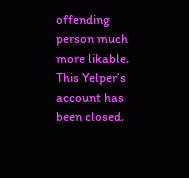offending person much more likable. This Yelper’s account has been closed.